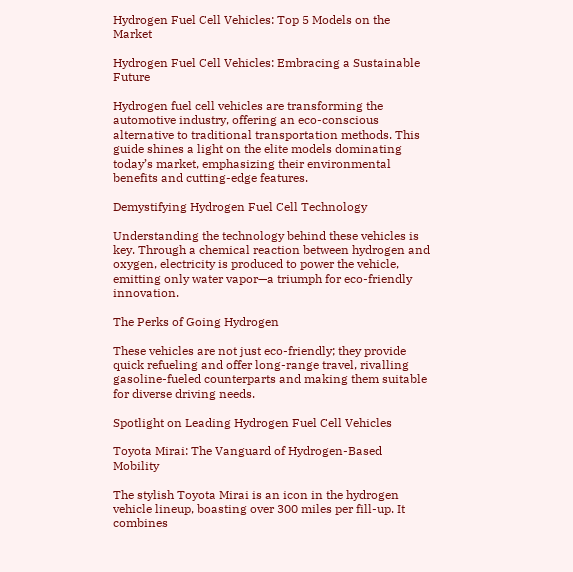Hydrogen Fuel Cell Vehicles: Top 5 Models on the Market

Hydrogen Fuel Cell Vehicles: Embracing a Sustainable Future

Hydrogen fuel cell vehicles are transforming the automotive industry, offering an eco-conscious alternative to traditional transportation methods. This guide shines a light on the elite models dominating today’s market, emphasizing their environmental benefits and cutting-edge features.

Demystifying Hydrogen Fuel Cell Technology

Understanding the technology behind these vehicles is key. Through a chemical reaction between hydrogen and oxygen, electricity is produced to power the vehicle, emitting only water vapor—a triumph for eco-friendly innovation.

The Perks of Going Hydrogen

These vehicles are not just eco-friendly; they provide quick refueling and offer long-range travel, rivalling gasoline-fueled counterparts and making them suitable for diverse driving needs.

Spotlight on Leading Hydrogen Fuel Cell Vehicles

Toyota Mirai: The Vanguard of Hydrogen-Based Mobility

The stylish Toyota Mirai is an icon in the hydrogen vehicle lineup, boasting over 300 miles per fill-up. It combines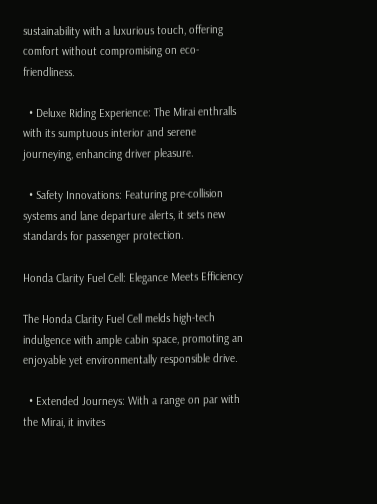sustainability with a luxurious touch, offering comfort without compromising on eco-friendliness.

  • Deluxe Riding Experience: The Mirai enthralls with its sumptuous interior and serene journeying, enhancing driver pleasure.

  • Safety Innovations: Featuring pre-collision systems and lane departure alerts, it sets new standards for passenger protection.

Honda Clarity Fuel Cell: Elegance Meets Efficiency

The Honda Clarity Fuel Cell melds high-tech indulgence with ample cabin space, promoting an enjoyable yet environmentally responsible drive.

  • Extended Journeys: With a range on par with the Mirai, it invites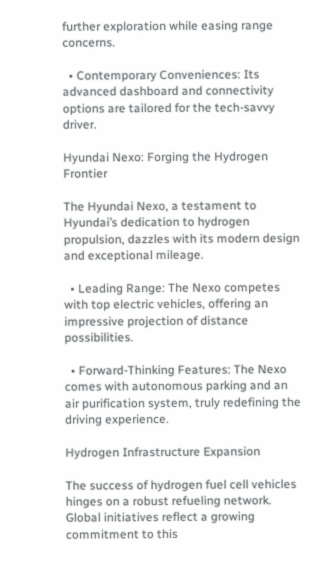further exploration while easing range concerns.

  • Contemporary Conveniences: Its advanced dashboard and connectivity options are tailored for the tech-savvy driver.

Hyundai Nexo: Forging the Hydrogen Frontier

The Hyundai Nexo, a testament to Hyundai’s dedication to hydrogen propulsion, dazzles with its modern design and exceptional mileage.

  • Leading Range: The Nexo competes with top electric vehicles, offering an impressive projection of distance possibilities.

  • Forward-Thinking Features: The Nexo comes with autonomous parking and an air purification system, truly redefining the driving experience.

Hydrogen Infrastructure Expansion

The success of hydrogen fuel cell vehicles hinges on a robust refueling network. Global initiatives reflect a growing commitment to this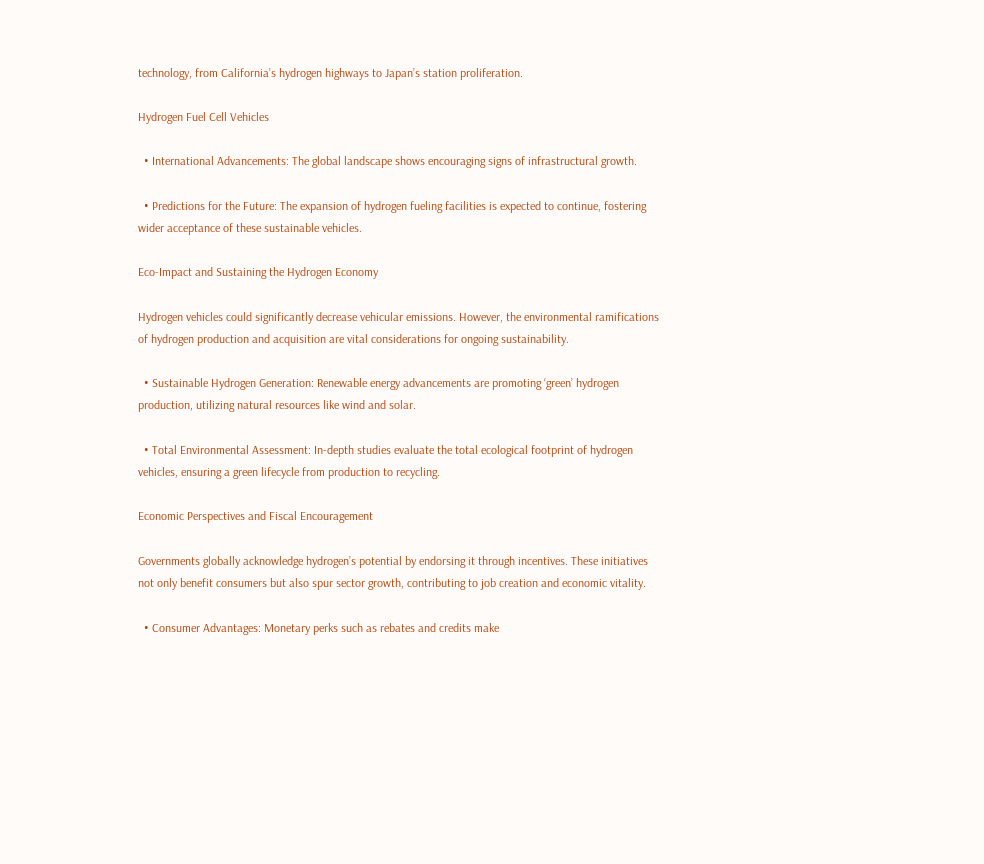technology, from California’s hydrogen highways to Japan’s station proliferation.

Hydrogen Fuel Cell Vehicles

  • International Advancements: The global landscape shows encouraging signs of infrastructural growth.

  • Predictions for the Future: The expansion of hydrogen fueling facilities is expected to continue, fostering wider acceptance of these sustainable vehicles.

Eco-Impact and Sustaining the Hydrogen Economy

Hydrogen vehicles could significantly decrease vehicular emissions. However, the environmental ramifications of hydrogen production and acquisition are vital considerations for ongoing sustainability.

  • Sustainable Hydrogen Generation: Renewable energy advancements are promoting ‘green’ hydrogen production, utilizing natural resources like wind and solar.

  • Total Environmental Assessment: In-depth studies evaluate the total ecological footprint of hydrogen vehicles, ensuring a green lifecycle from production to recycling.

Economic Perspectives and Fiscal Encouragement

Governments globally acknowledge hydrogen’s potential by endorsing it through incentives. These initiatives not only benefit consumers but also spur sector growth, contributing to job creation and economic vitality.

  • Consumer Advantages: Monetary perks such as rebates and credits make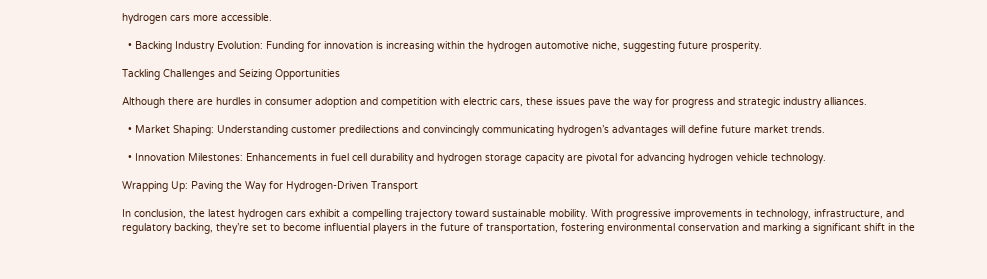hydrogen cars more accessible.

  • Backing Industry Evolution: Funding for innovation is increasing within the hydrogen automotive niche, suggesting future prosperity.

Tackling Challenges and Seizing Opportunities

Although there are hurdles in consumer adoption and competition with electric cars, these issues pave the way for progress and strategic industry alliances.

  • Market Shaping: Understanding customer predilections and convincingly communicating hydrogen’s advantages will define future market trends.

  • Innovation Milestones: Enhancements in fuel cell durability and hydrogen storage capacity are pivotal for advancing hydrogen vehicle technology.

Wrapping Up: Paving the Way for Hydrogen-Driven Transport

In conclusion, the latest hydrogen cars exhibit a compelling trajectory toward sustainable mobility. With progressive improvements in technology, infrastructure, and regulatory backing, they’re set to become influential players in the future of transportation, fostering environmental conservation and marking a significant shift in the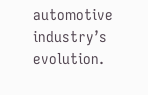automotive industry’s evolution.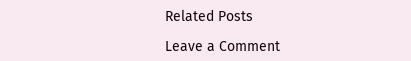Related Posts

Leave a Comment